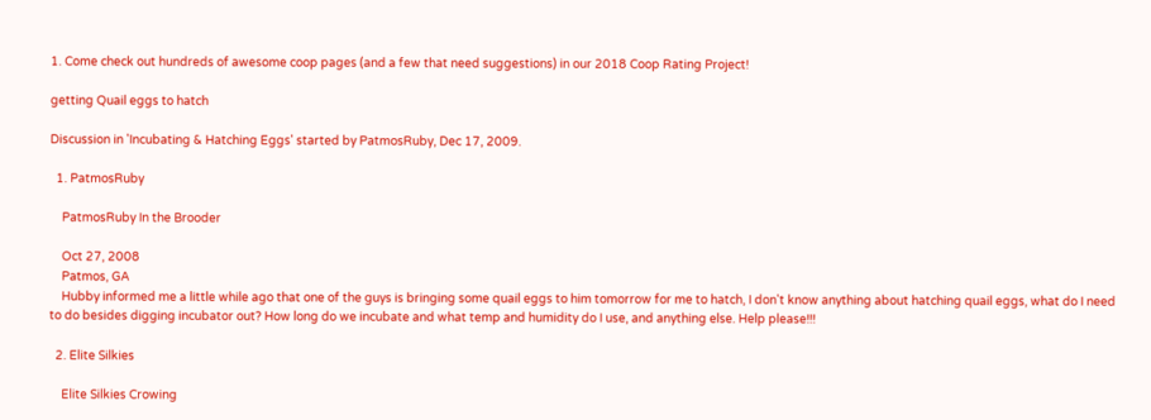1. Come check out hundreds of awesome coop pages (and a few that need suggestions) in our 2018 Coop Rating Project!

getting Quail eggs to hatch

Discussion in 'Incubating & Hatching Eggs' started by PatmosRuby, Dec 17, 2009.

  1. PatmosRuby

    PatmosRuby In the Brooder

    Oct 27, 2008
    Patmos, GA
    Hubby informed me a little while ago that one of the guys is bringing some quail eggs to him tomorrow for me to hatch, I don't know anything about hatching quail eggs, what do I need to do besides digging incubator out? How long do we incubate and what temp and humidity do I use, and anything else. Help please!!!

  2. Elite Silkies

    Elite Silkies Crowing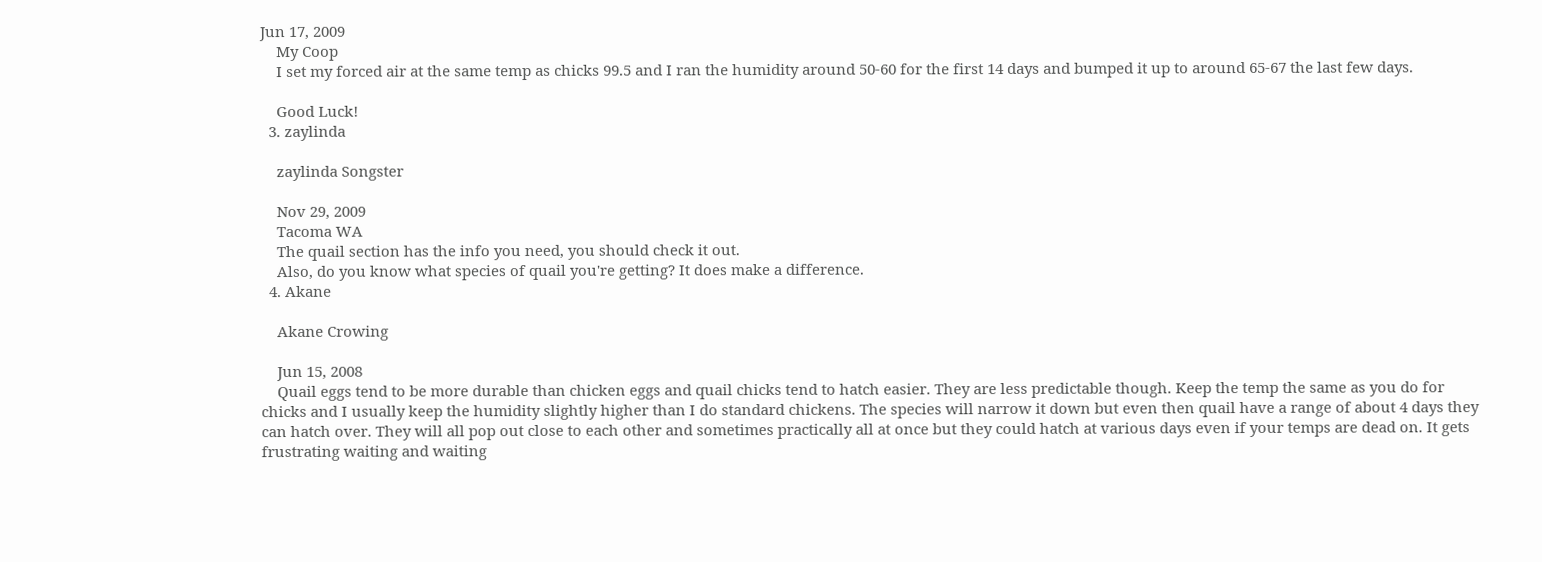Jun 17, 2009
    My Coop
    I set my forced air at the same temp as chicks 99.5 and I ran the humidity around 50-60 for the first 14 days and bumped it up to around 65-67 the last few days.

    Good Luck!
  3. zaylinda

    zaylinda Songster

    Nov 29, 2009
    Tacoma WA
    The quail section has the info you need, you should check it out.
    Also, do you know what species of quail you're getting? It does make a difference.
  4. Akane

    Akane Crowing

    Jun 15, 2008
    Quail eggs tend to be more durable than chicken eggs and quail chicks tend to hatch easier. They are less predictable though. Keep the temp the same as you do for chicks and I usually keep the humidity slightly higher than I do standard chickens. The species will narrow it down but even then quail have a range of about 4 days they can hatch over. They will all pop out close to each other and sometimes practically all at once but they could hatch at various days even if your temps are dead on. It gets frustrating waiting and waiting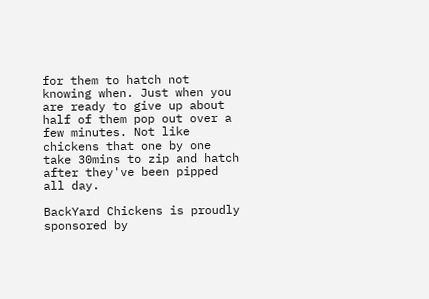for them to hatch not knowing when. Just when you are ready to give up about half of them pop out over a few minutes. Not like chickens that one by one take 30mins to zip and hatch after they've been pipped all day.

BackYard Chickens is proudly sponsored by